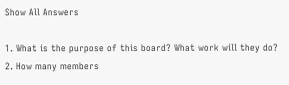Show All Answers

1. What is the purpose of this board? What work will they do?
2. How many members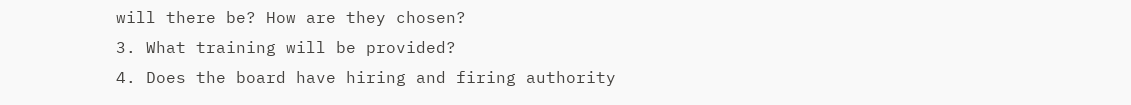will there be? How are they chosen?
3. What training will be provided?
4. Does the board have hiring and firing authority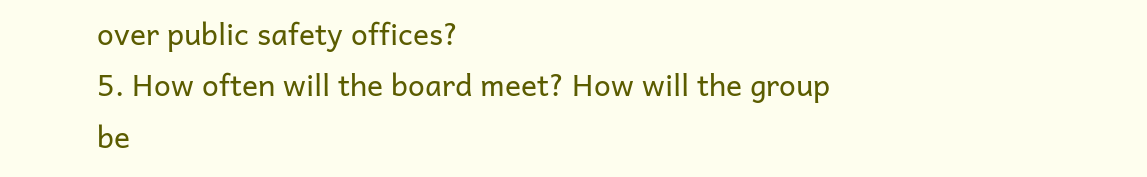over public safety offices?
5. How often will the board meet? How will the group be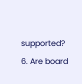supported?
6. Are board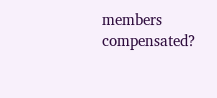members compensated?